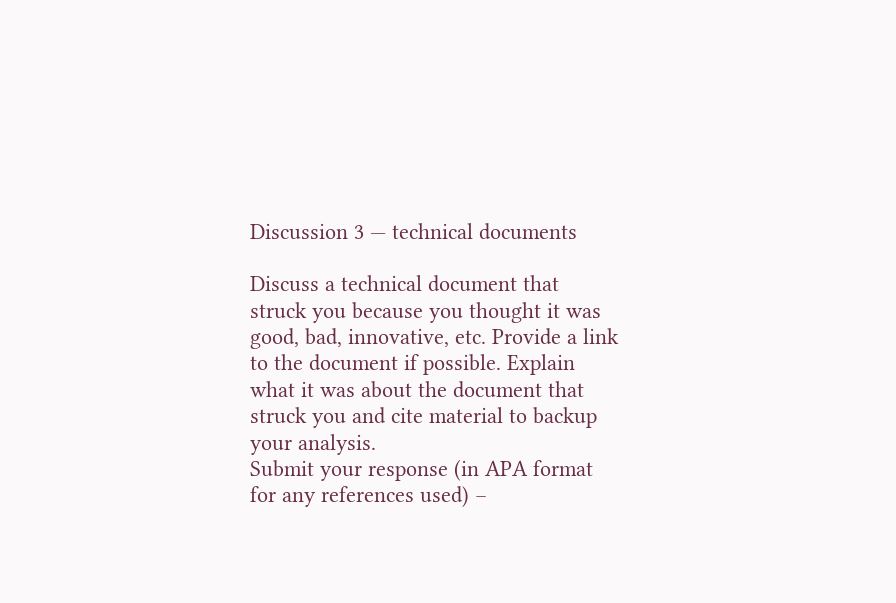Discussion 3 — technical documents

Discuss a technical document that struck you because you thought it was good, bad, innovative, etc. Provide a link to the document if possible. Explain what it was about the document that struck you and cite material to backup your analysis.
Submit your response (in APA format for any references used) –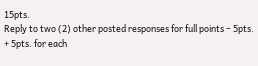15pts.
Reply to two (2) other posted responses for full points – 5pts. + 5pts. for each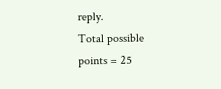reply.
Total possible points = 25